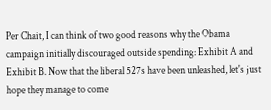Per Chait, I can think of two good reasons why the Obama campaign initially discouraged outside spending: Exhibit A and Exhibit B. Now that the liberal 527s have been unleashed, let's just hope they manage to come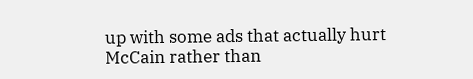up with some ads that actually hurt McCain rather than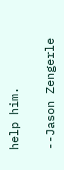help him.

--Jason Zengerle